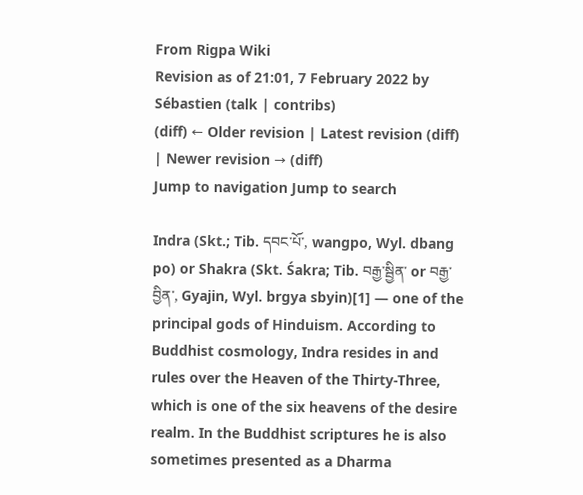From Rigpa Wiki
Revision as of 21:01, 7 February 2022 by Sébastien (talk | contribs)
(diff) ← Older revision | Latest revision (diff) | Newer revision → (diff)
Jump to navigation Jump to search

Indra (Skt.; Tib. དབང་པོ་, wangpo, Wyl. dbang po) or Shakra (Skt. Śakra; Tib. བརྒྱ་སྦྱིན་ or བརྒྱ་བྱིན་, Gyajin, Wyl. brgya sbyin)[1] — one of the principal gods of Hinduism. According to Buddhist cosmology, Indra resides in and rules over the Heaven of the Thirty-Three, which is one of the six heavens of the desire realm. In the Buddhist scriptures he is also sometimes presented as a Dharma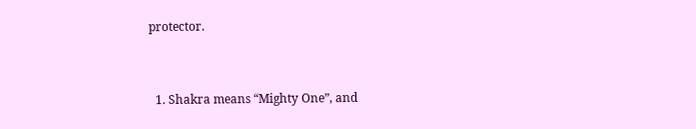protector.


  1. Shakra means “Mighty One”, and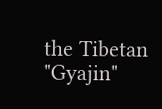the Tibetan "Gyajin"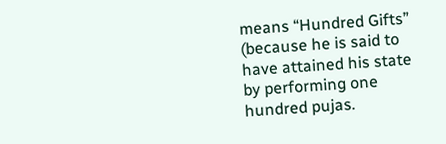means “Hundred Gifts” (because he is said to have attained his state by performing one hundred pujas.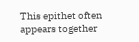This epithet often appears together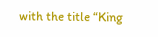with the title “King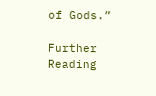of Gods.”

Further Reading